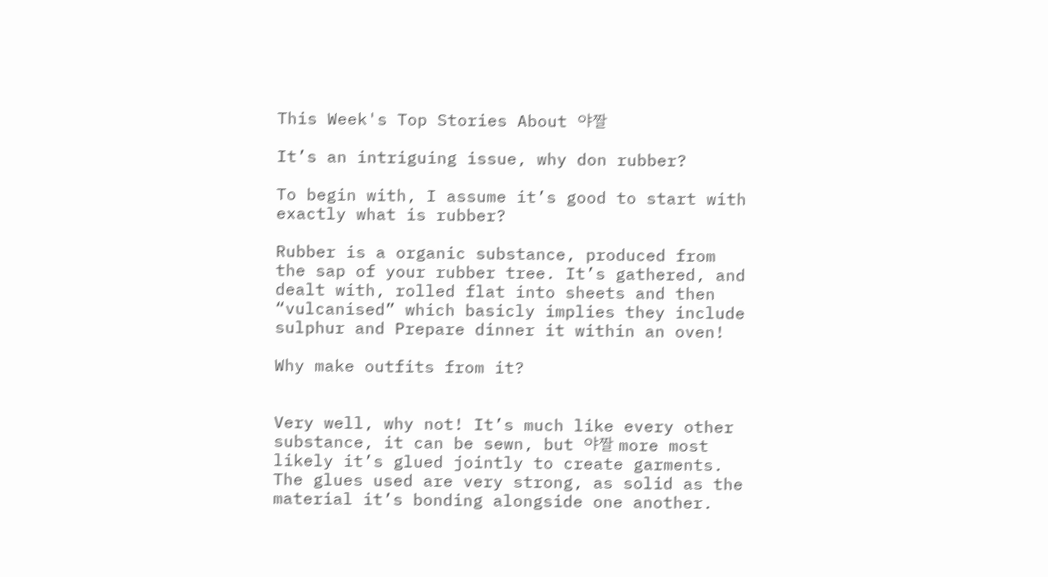This Week's Top Stories About 야짤

It’s an intriguing issue, why don rubber?

To begin with, I assume it’s good to start with exactly what is rubber?

Rubber is a organic substance, produced from the sap of your rubber tree. It’s gathered, and dealt with, rolled flat into sheets and then “vulcanised” which basicly implies they include sulphur and Prepare dinner it within an oven!

Why make outfits from it?


Very well, why not! It’s much like every other substance, it can be sewn, but 야짤 more most likely it’s glued jointly to create garments. The glues used are very strong, as solid as the material it’s bonding alongside one another.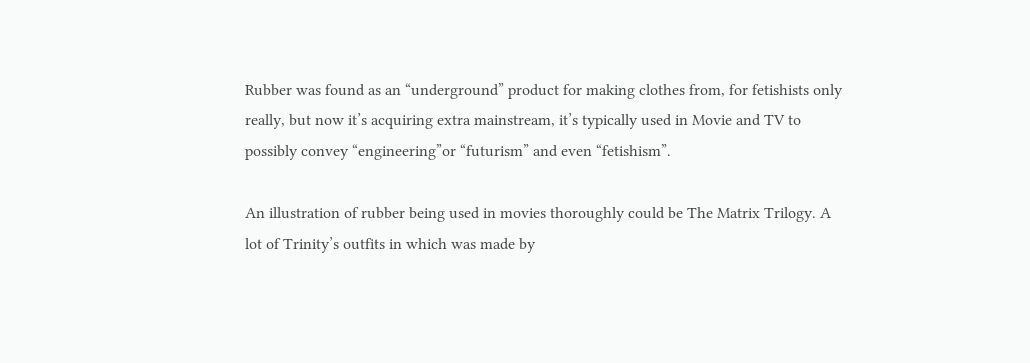Rubber was found as an “underground” product for making clothes from, for fetishists only really, but now it’s acquiring extra mainstream, it’s typically used in Movie and TV to possibly convey “engineering”or “futurism” and even “fetishism”.

An illustration of rubber being used in movies thoroughly could be The Matrix Trilogy. A lot of Trinity’s outfits in which was made by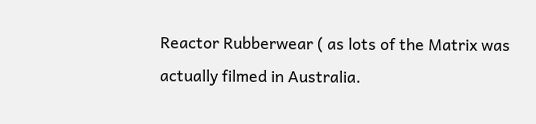Reactor Rubberwear ( as lots of the Matrix was actually filmed in Australia.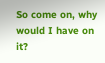So come on, why would I have on it?